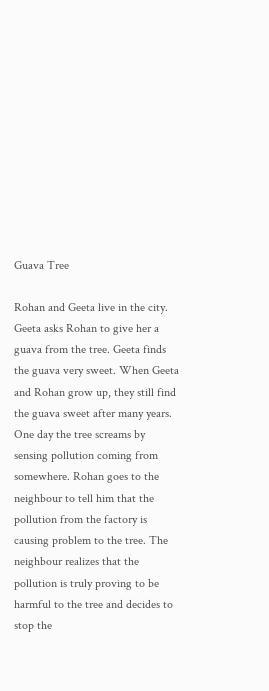Guava Tree

Rohan and Geeta live in the city. Geeta asks Rohan to give her a guava from the tree. Geeta finds the guava very sweet. When Geeta and Rohan grow up, they still find the guava sweet after many years. One day the tree screams by sensing pollution coming from somewhere. Rohan goes to the neighbour to tell him that the pollution from the factory is causing problem to the tree. The neighbour realizes that the pollution is truly proving to be harmful to the tree and decides to stop the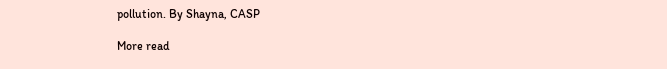pollution. By Shayna, CASP

More read